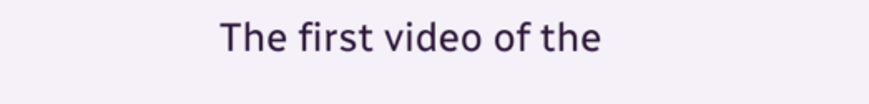The first video of the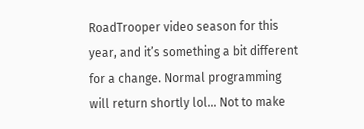RoadTrooper video season for this year, and it’s something a bit different for a change. Normal programming will return shortly lol… Not to make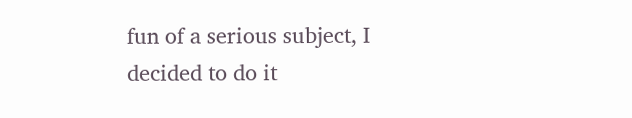fun of a serious subject, I decided to do it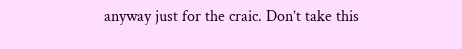anyway just for the craic. Don’t take this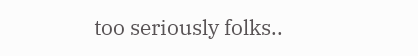too seriously folks..